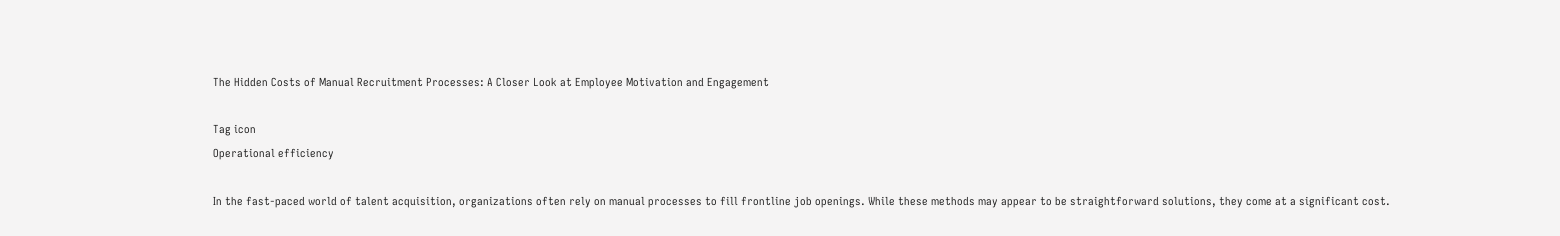The Hidden Costs of Manual Recruitment Processes: A Closer Look at Employee Motivation and Engagement

Tag icon
Operational efficiency

In the fast-paced world of talent acquisition, organizations often rely on manual processes to fill frontline job openings. While these methods may appear to be straightforward solutions, they come at a significant cost.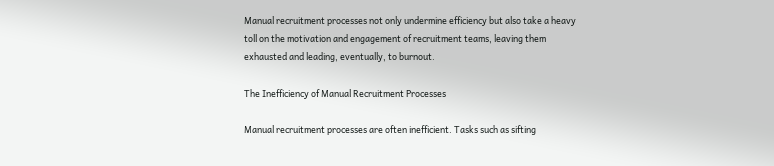Manual recruitment processes not only undermine efficiency but also take a heavy toll on the motivation and engagement of recruitment teams, leaving them exhausted and leading, eventually, to burnout.

The Inefficiency of Manual Recruitment Processes

Manual recruitment processes are often inefficient. Tasks such as sifting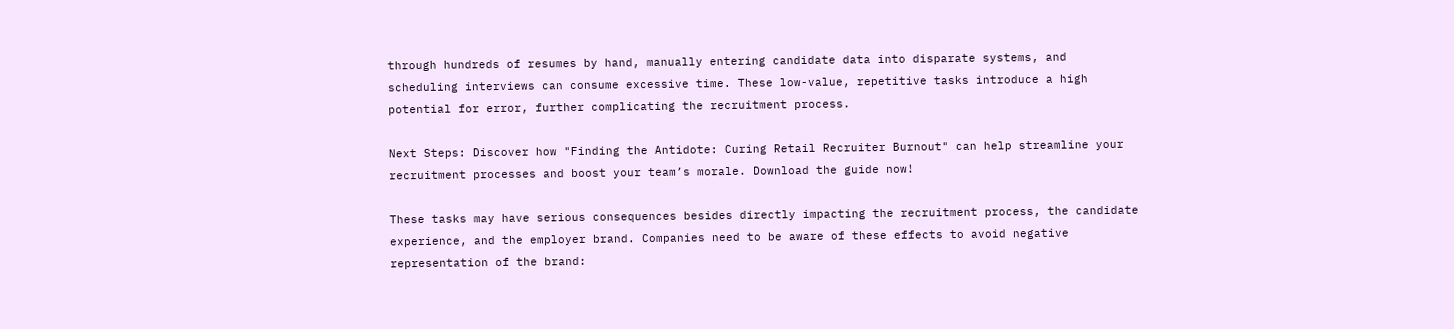through hundreds of resumes by hand, manually entering candidate data into disparate systems, and scheduling interviews can consume excessive time. These low-value, repetitive tasks introduce a high potential for error, further complicating the recruitment process.

Next Steps: Discover how "Finding the Antidote: Curing Retail Recruiter Burnout" can help streamline your recruitment processes and boost your team’s morale. Download the guide now!

These tasks may have serious consequences besides directly impacting the recruitment process, the candidate experience, and the employer brand. Companies need to be aware of these effects to avoid negative representation of the brand: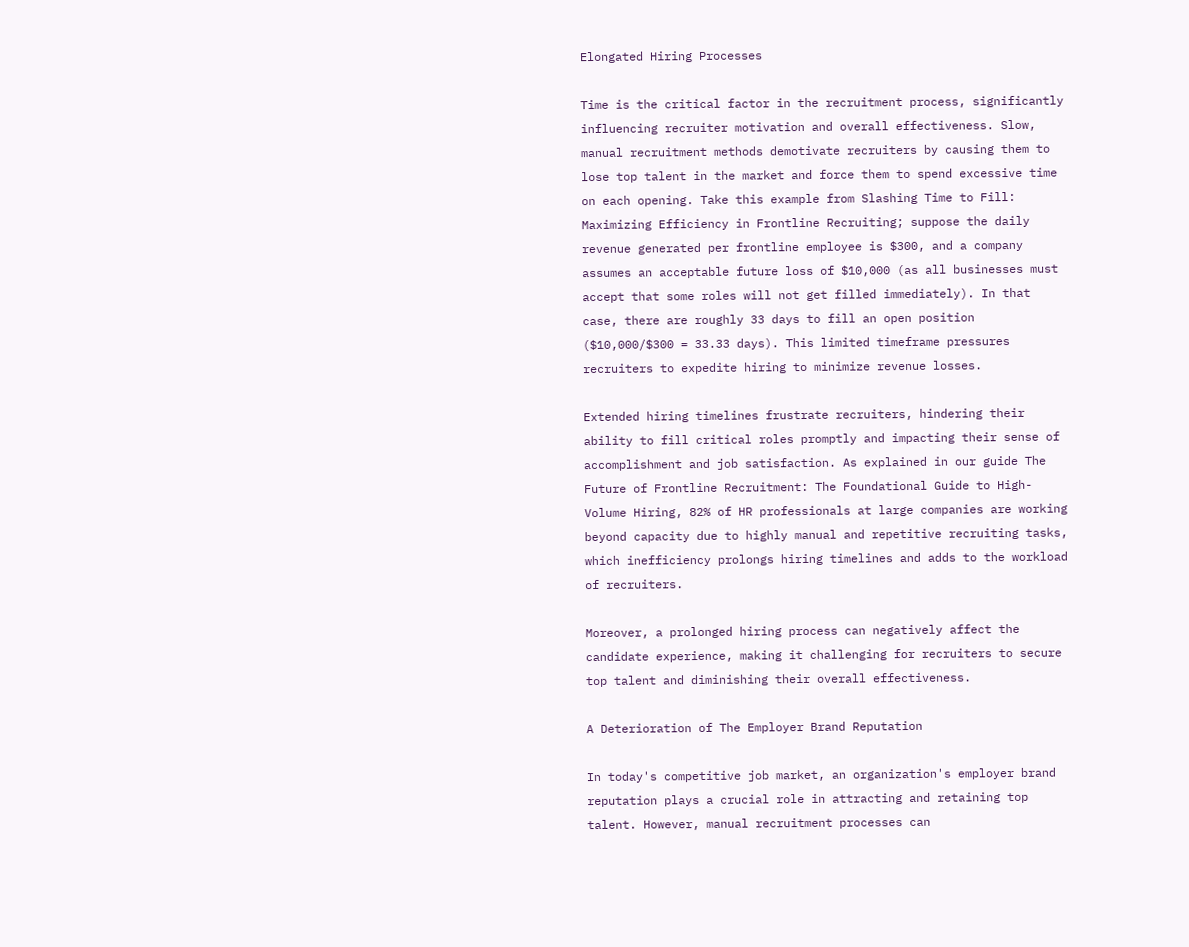Elongated Hiring Processes

Time is the critical factor in the recruitment process, significantly influencing recruiter motivation and overall effectiveness. Slow, manual recruitment methods demotivate recruiters by causing them to lose top talent in the market and force them to spend excessive time on each opening. Take this example from Slashing Time to Fill: Maximizing Efficiency in Frontline Recruiting; suppose the daily revenue generated per frontline employee is $300, and a company assumes an acceptable future loss of $10,000 (as all businesses must accept that some roles will not get filled immediately). In that case, there are roughly 33 days to fill an open position ($10,000/$300 = 33.33 days). This limited timeframe pressures recruiters to expedite hiring to minimize revenue losses.

Extended hiring timelines frustrate recruiters, hindering their ability to fill critical roles promptly and impacting their sense of accomplishment and job satisfaction. As explained in our guide The Future of Frontline Recruitment: The Foundational Guide to High-Volume Hiring, 82% of HR professionals at large companies are working beyond capacity due to highly manual and repetitive recruiting tasks, which inefficiency prolongs hiring timelines and adds to the workload of recruiters.

Moreover, a prolonged hiring process can negatively affect the candidate experience, making it challenging for recruiters to secure top talent and diminishing their overall effectiveness.

A Deterioration of The Employer Brand Reputation

In today's competitive job market, an organization's employer brand reputation plays a crucial role in attracting and retaining top talent. However, manual recruitment processes can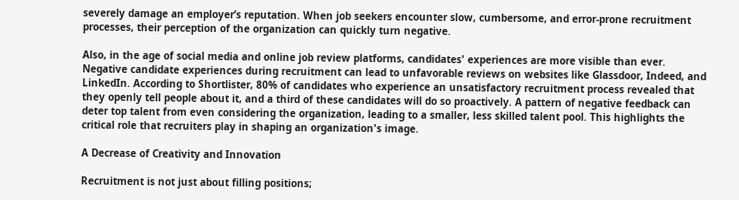severely damage an employer’s reputation. When job seekers encounter slow, cumbersome, and error-prone recruitment processes, their perception of the organization can quickly turn negative.

Also, in the age of social media and online job review platforms, candidates' experiences are more visible than ever. Negative candidate experiences during recruitment can lead to unfavorable reviews on websites like Glassdoor, Indeed, and LinkedIn. According to Shortlister, 80% of candidates who experience an unsatisfactory recruitment process revealed that they openly tell people about it, and a third of these candidates will do so proactively. A pattern of negative feedback can deter top talent from even considering the organization, leading to a smaller, less skilled talent pool. This highlights the critical role that recruiters play in shaping an organization's image.

A Decrease of Creativity and Innovation

Recruitment is not just about filling positions;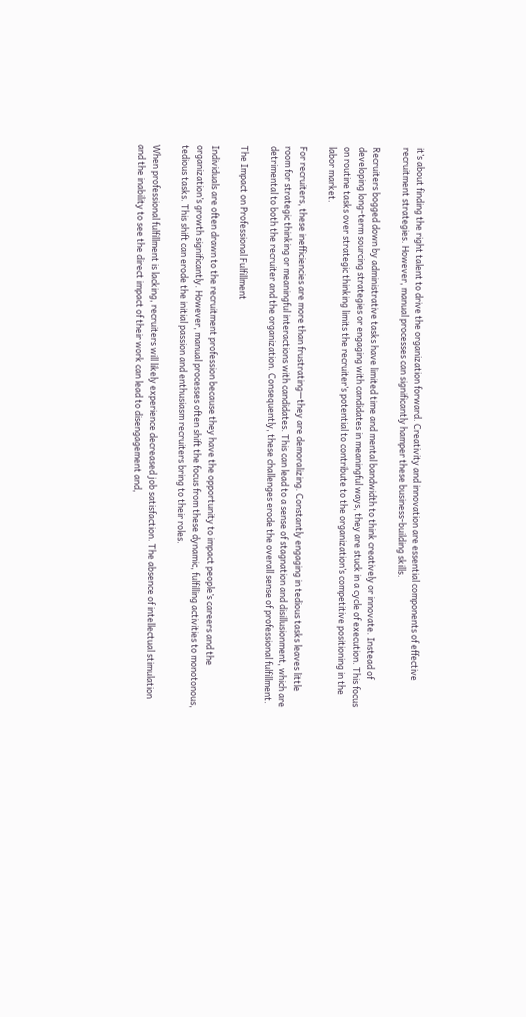it’s about finding the right talent to drive the organization forward. Creativity and innovation are essential components of effective recruitment strategies. However, manual processes can significantly hamper these business-building skills.

Recruiters bogged down by administrative tasks have limited time and mental bandwidth to think creatively or innovate. Instead of developing long-term sourcing strategies or engaging with candidates in meaningful ways, they are stuck in a cycle of execution. This focus on routine tasks over strategic thinking limits the recruiter’s potential to contribute to the organization’s competitive positioning in the labor market.

For recruiters, these inefficiencies are more than frustrating—they are demoralizing. Constantly engaging in tedious tasks leaves little room for strategic thinking or meaningful interactions with candidates. This can lead to a sense of stagnation and disillusionment, which are detrimental to both the recruiter and the organization. Consequently, these challenges erode the overall sense of professional fulfillment.

The Impact on Professional Fulfillment

Individuals are often drawn to the recruitment profession because they have the opportunity to impact people’s careers and the organization’s growth significantly. However, manual processes often shift the focus from these dynamic, fulfilling activities to monotonous, tedious tasks. This shift can erode the initial passion and enthusiasm recruiters bring to their roles.

When professional fulfillment is lacking, recruiters will likely experience decreased job satisfaction. The absence of intellectual stimulation and the inability to see the direct impact of their work can lead to disengagement and,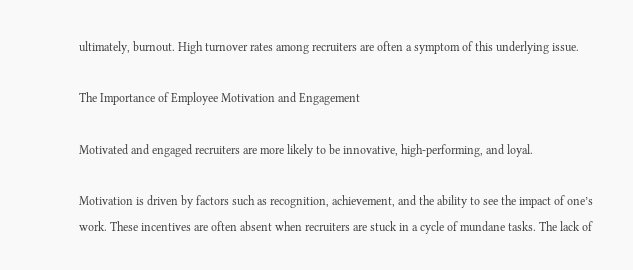ultimately, burnout. High turnover rates among recruiters are often a symptom of this underlying issue.

The Importance of Employee Motivation and Engagement

Motivated and engaged recruiters are more likely to be innovative, high-performing, and loyal.

Motivation is driven by factors such as recognition, achievement, and the ability to see the impact of one’s work. These incentives are often absent when recruiters are stuck in a cycle of mundane tasks. The lack of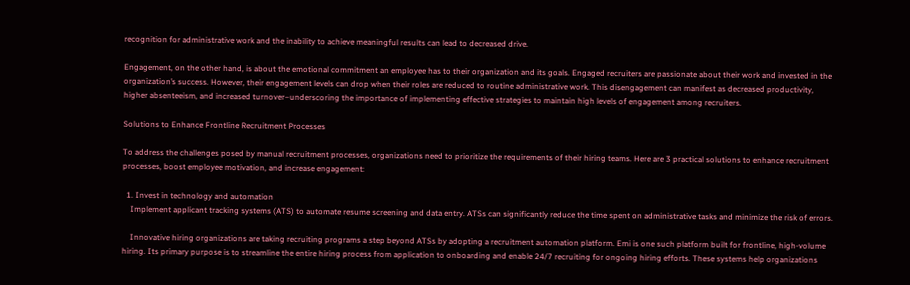recognition for administrative work and the inability to achieve meaningful results can lead to decreased drive.

Engagement, on the other hand, is about the emotional commitment an employee has to their organization and its goals. Engaged recruiters are passionate about their work and invested in the organization’s success. However, their engagement levels can drop when their roles are reduced to routine administrative work. This disengagement can manifest as decreased productivity, higher absenteeism, and increased turnover–underscoring the importance of implementing effective strategies to maintain high levels of engagement among recruiters.

Solutions to Enhance Frontline Recruitment Processes

To address the challenges posed by manual recruitment processes, organizations need to prioritize the requirements of their hiring teams. Here are 3 practical solutions to enhance recruitment processes, boost employee motivation, and increase engagement:

  1. Invest in technology and automation
    Implement applicant tracking systems (ATS) to automate resume screening and data entry. ATSs can significantly reduce the time spent on administrative tasks and minimize the risk of errors.

    Innovative hiring organizations are taking recruiting programs a step beyond ATSs by adopting a recruitment automation platform. Emi is one such platform built for frontline, high-volume hiring. Its primary purpose is to streamline the entire hiring process from application to onboarding and enable 24/7 recruiting for ongoing hiring efforts. These systems help organizations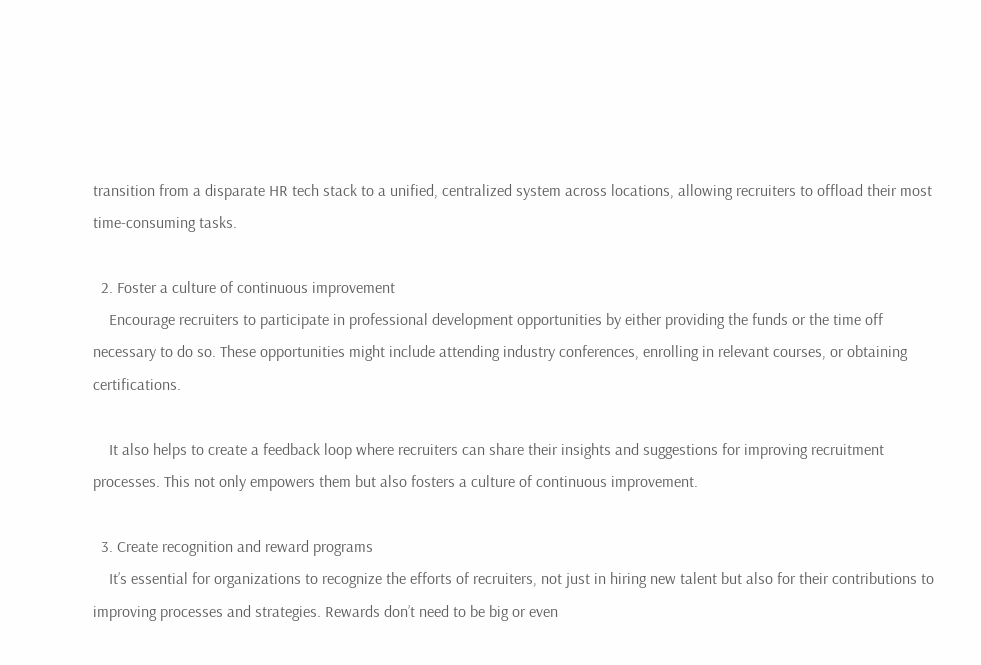transition from a disparate HR tech stack to a unified, centralized system across locations, allowing recruiters to offload their most time-consuming tasks.

  2. Foster a culture of continuous improvement
    Encourage recruiters to participate in professional development opportunities by either providing the funds or the time off necessary to do so. These opportunities might include attending industry conferences, enrolling in relevant courses, or obtaining certifications.

    It also helps to create a feedback loop where recruiters can share their insights and suggestions for improving recruitment processes. This not only empowers them but also fosters a culture of continuous improvement.

  3. Create recognition and reward programs
    It’s essential for organizations to recognize the efforts of recruiters, not just in hiring new talent but also for their contributions to improving processes and strategies. Rewards don’t need to be big or even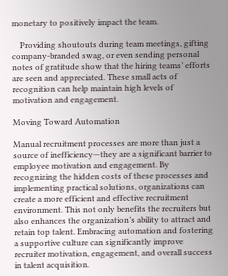monetary to positively impact the team.

    Providing shoutouts during team meetings, gifting company-branded swag, or even sending personal notes of gratitude show that the hiring teams’ efforts are seen and appreciated. These small acts of recognition can help maintain high levels of motivation and engagement.

Moving Toward Automation

Manual recruitment processes are more than just a source of inefficiency—they are a significant barrier to employee motivation and engagement. By recognizing the hidden costs of these processes and implementing practical solutions, organizations can create a more efficient and effective recruitment environment. This not only benefits the recruiters but also enhances the organization’s ability to attract and retain top talent. Embracing automation and fostering a supportive culture can significantly improve recruiter motivation, engagement, and overall success in talent acquisition.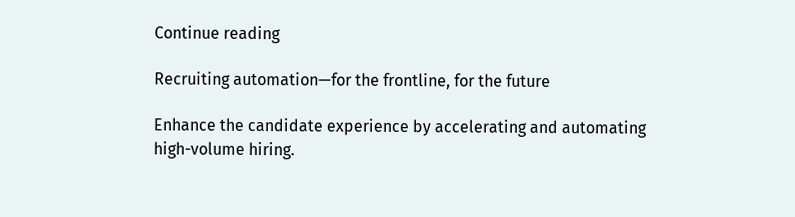Continue reading

Recruiting automation—for the frontline, for the future

Enhance the candidate experience by accelerating and automating high-volume hiring.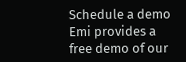Schedule a demo
Emi provides a free demo of our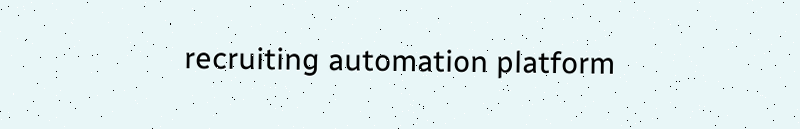recruiting automation platform